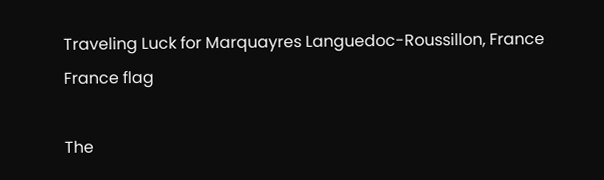Traveling Luck for Marquayres Languedoc-Roussillon, France France flag

The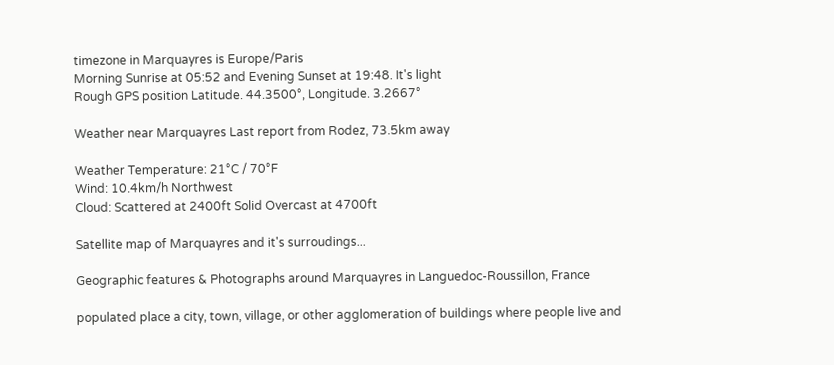timezone in Marquayres is Europe/Paris
Morning Sunrise at 05:52 and Evening Sunset at 19:48. It's light
Rough GPS position Latitude. 44.3500°, Longitude. 3.2667°

Weather near Marquayres Last report from Rodez, 73.5km away

Weather Temperature: 21°C / 70°F
Wind: 10.4km/h Northwest
Cloud: Scattered at 2400ft Solid Overcast at 4700ft

Satellite map of Marquayres and it's surroudings...

Geographic features & Photographs around Marquayres in Languedoc-Roussillon, France

populated place a city, town, village, or other agglomeration of buildings where people live and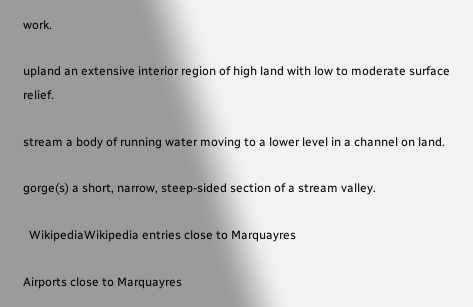work.

upland an extensive interior region of high land with low to moderate surface relief.

stream a body of running water moving to a lower level in a channel on land.

gorge(s) a short, narrow, steep-sided section of a stream valley.

  WikipediaWikipedia entries close to Marquayres

Airports close to Marquayres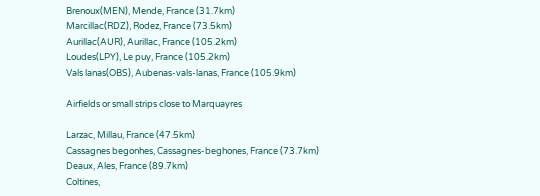Brenoux(MEN), Mende, France (31.7km)
Marcillac(RDZ), Rodez, France (73.5km)
Aurillac(AUR), Aurillac, France (105.2km)
Loudes(LPY), Le puy, France (105.2km)
Vals lanas(OBS), Aubenas-vals-lanas, France (105.9km)

Airfields or small strips close to Marquayres

Larzac, Millau, France (47.5km)
Cassagnes begonhes, Cassagnes-beghones, France (73.7km)
Deaux, Ales, France (89.7km)
Coltines,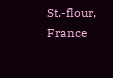St.-flour, France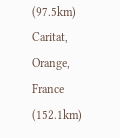(97.5km)
Caritat, Orange, France (152.1km)